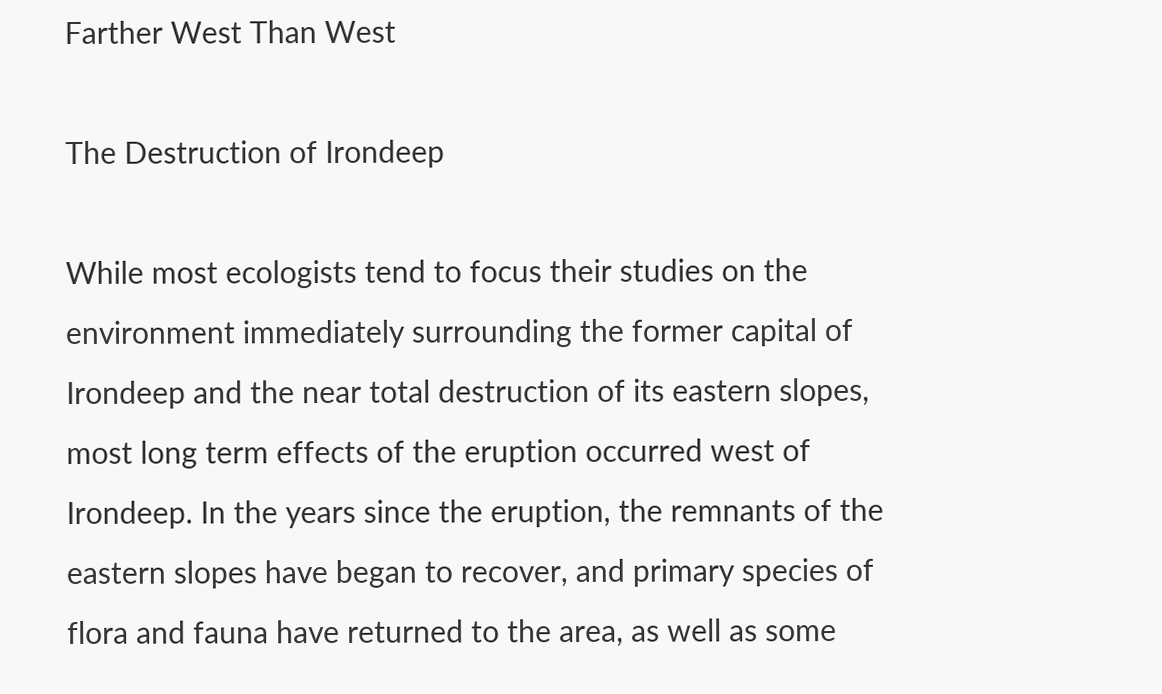Farther West Than West

The Destruction of Irondeep

While most ecologists tend to focus their studies on the environment immediately surrounding the former capital of Irondeep and the near total destruction of its eastern slopes, most long term effects of the eruption occurred west of Irondeep. In the years since the eruption, the remnants of the eastern slopes have began to recover, and primary species of flora and fauna have returned to the area, as well as some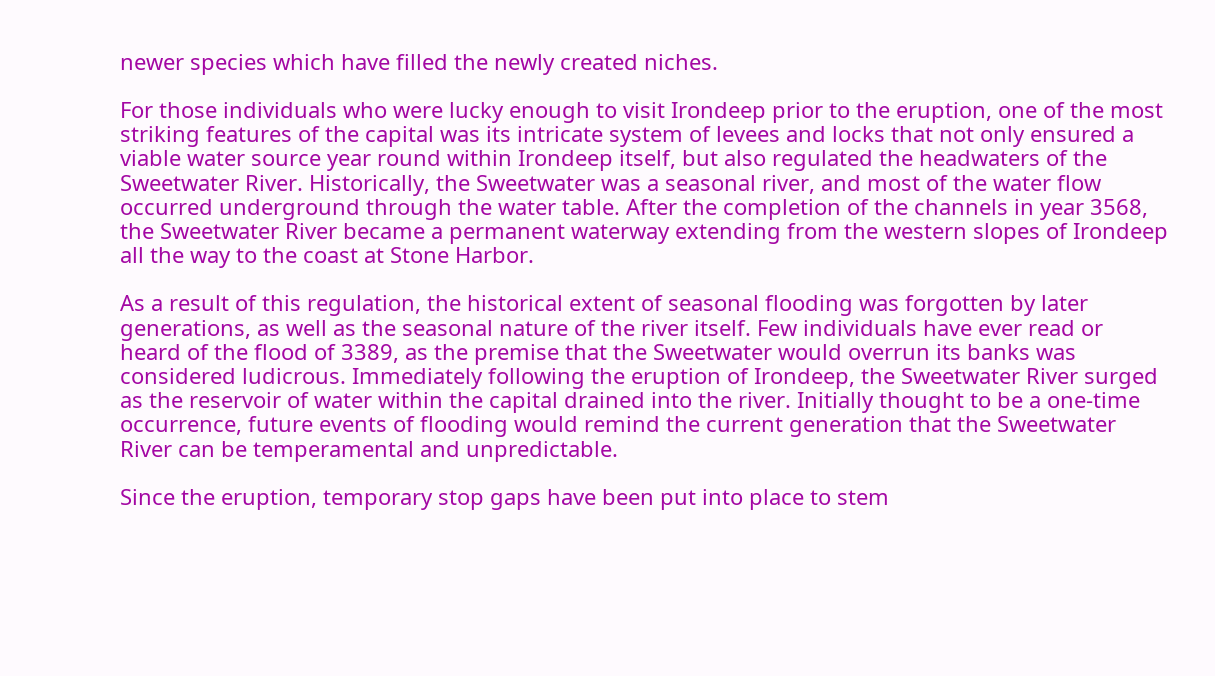newer species which have filled the newly created niches.

For those individuals who were lucky enough to visit Irondeep prior to the eruption, one of the most striking features of the capital was its intricate system of levees and locks that not only ensured a viable water source year round within Irondeep itself, but also regulated the headwaters of the Sweetwater River. Historically, the Sweetwater was a seasonal river, and most of the water flow occurred underground through the water table. After the completion of the channels in year 3568, the Sweetwater River became a permanent waterway extending from the western slopes of Irondeep all the way to the coast at Stone Harbor.

As a result of this regulation, the historical extent of seasonal flooding was forgotten by later generations, as well as the seasonal nature of the river itself. Few individuals have ever read or heard of the flood of 3389, as the premise that the Sweetwater would overrun its banks was considered ludicrous. Immediately following the eruption of Irondeep, the Sweetwater River surged as the reservoir of water within the capital drained into the river. Initially thought to be a one-time occurrence, future events of flooding would remind the current generation that the Sweetwater River can be temperamental and unpredictable.

Since the eruption, temporary stop gaps have been put into place to stem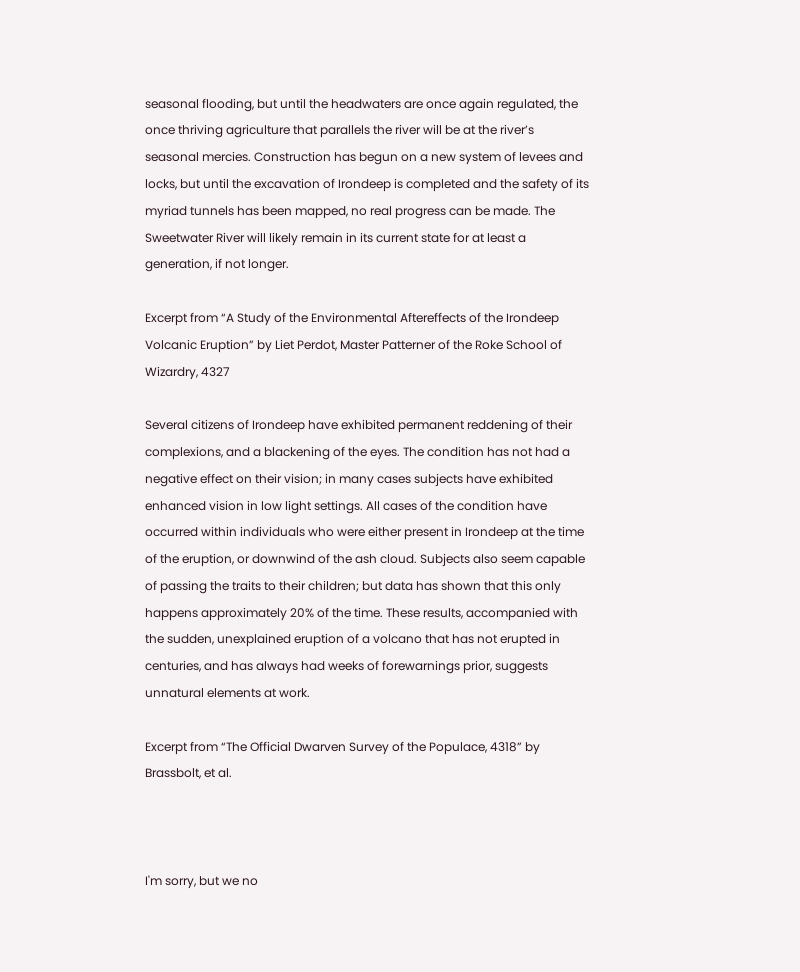seasonal flooding, but until the headwaters are once again regulated, the once thriving agriculture that parallels the river will be at the river’s seasonal mercies. Construction has begun on a new system of levees and locks, but until the excavation of Irondeep is completed and the safety of its myriad tunnels has been mapped, no real progress can be made. The Sweetwater River will likely remain in its current state for at least a generation, if not longer.

Excerpt from “A Study of the Environmental Aftereffects of the Irondeep Volcanic Eruption” by Liet Perdot, Master Patterner of the Roke School of Wizardry, 4327

Several citizens of Irondeep have exhibited permanent reddening of their complexions, and a blackening of the eyes. The condition has not had a negative effect on their vision; in many cases subjects have exhibited enhanced vision in low light settings. All cases of the condition have occurred within individuals who were either present in Irondeep at the time of the eruption, or downwind of the ash cloud. Subjects also seem capable of passing the traits to their children; but data has shown that this only happens approximately 20% of the time. These results, accompanied with the sudden, unexplained eruption of a volcano that has not erupted in centuries, and has always had weeks of forewarnings prior, suggests unnatural elements at work.

Excerpt from “The Official Dwarven Survey of the Populace, 4318” by Brassbolt, et al.



I'm sorry, but we no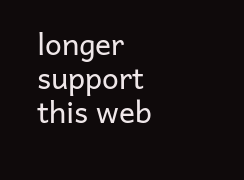longer support this web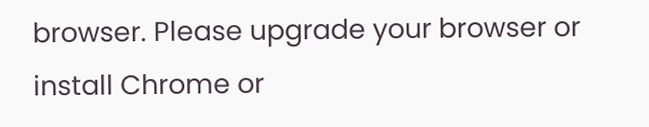browser. Please upgrade your browser or install Chrome or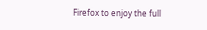Firefox to enjoy the full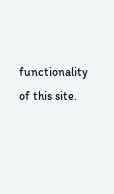functionality of this site.